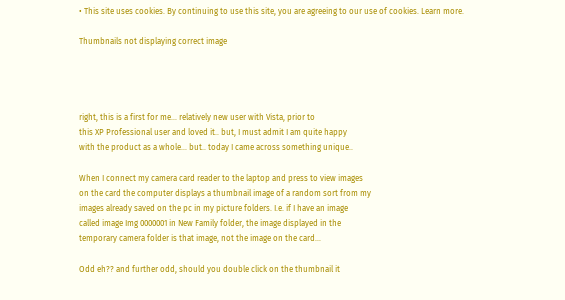• This site uses cookies. By continuing to use this site, you are agreeing to our use of cookies. Learn more.

Thumbnails not displaying correct image




right, this is a first for me... relatively new user with Vista, prior to
this XP Professional user and loved it.. but, I must admit I am quite happy
with the product as a whole... but.. today I came across something unique..

When I connect my camera card reader to the laptop and press to view images
on the card the computer displays a thumbnail image of a random sort from my
images already saved on the pc in my picture folders. I.e. if I have an image
called image Img 0000001 in New Family folder, the image displayed in the
temporary camera folder is that image, not the image on the card...

Odd eh?? and further odd, should you double click on the thumbnail it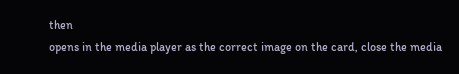then
opens in the media player as the correct image on the card, close the media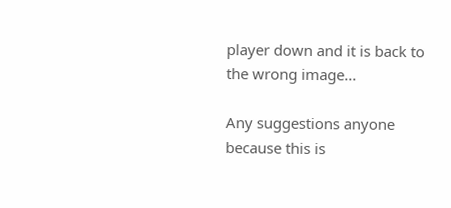player down and it is back to the wrong image...

Any suggestions anyone because this is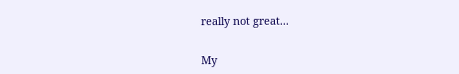really not great...


My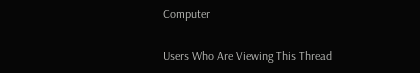Computer

Users Who Are Viewing This Thread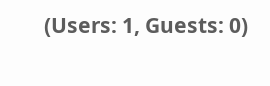(Users: 1, Guests: 0)